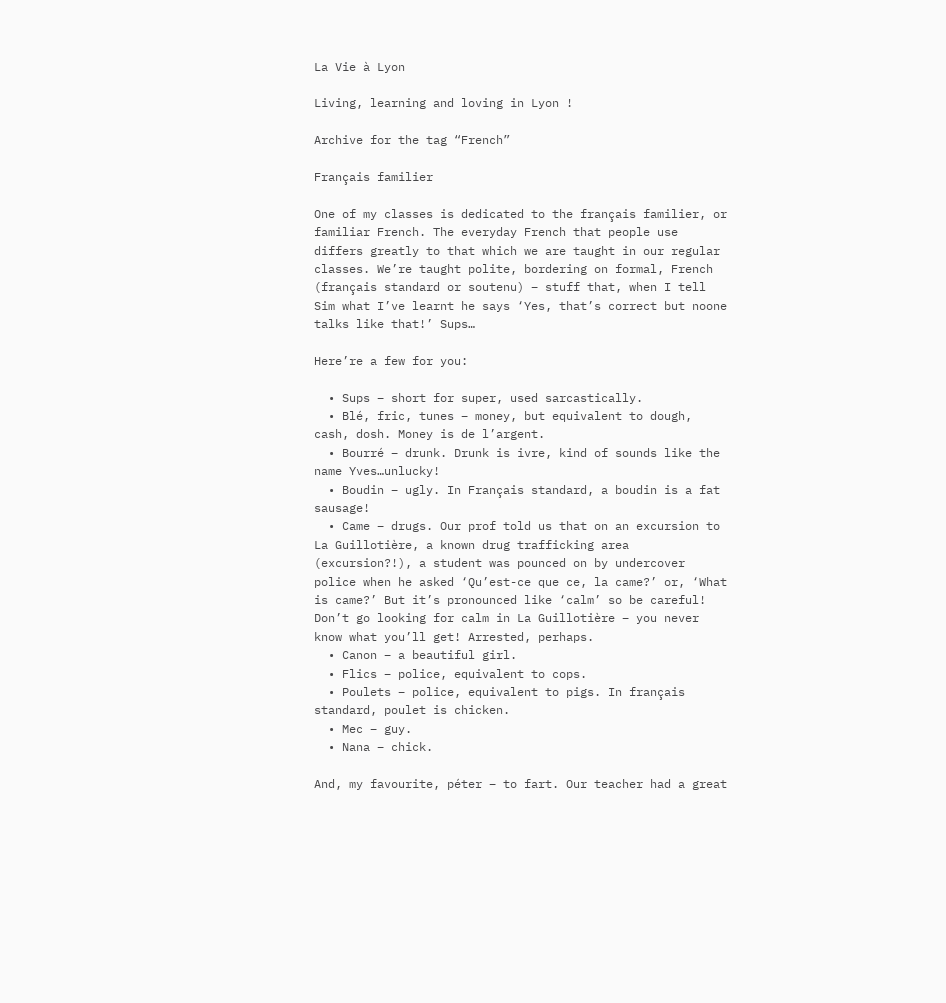La Vie à Lyon

Living, learning and loving in Lyon !

Archive for the tag “French”

Français familier

One of my classes is dedicated to the français familier, or familiar French. The everyday French that people use differs greatly to that which we are taught in our regular classes. We’re taught polite, bordering on formal, French (français standard or soutenu) – stuff that, when I tell Sim what I’ve learnt he says ‘Yes, that’s correct but noone talks like that!’ Sups…

Here’re a few for you:

  • Sups – short for super, used sarcastically.
  • Blé, fric, tunes – money, but equivalent to dough, cash, dosh. Money is de l’argent.
  • Bourré – drunk. Drunk is ivre, kind of sounds like the name Yves…unlucky!
  • Boudin – ugly. In Français standard, a boudin is a fat sausage!
  • Came – drugs. Our prof told us that on an excursion to La Guillotière, a known drug trafficking area (excursion?!), a student was pounced on by undercover police when he asked ‘Qu’est-ce que ce, la came?’ or, ‘What is came?’ But it’s pronounced like ‘calm’ so be careful! Don’t go looking for calm in La Guillotière – you never know what you’ll get! Arrested, perhaps.
  • Canon – a beautiful girl.
  • Flics – police, equivalent to cops.
  • Poulets – police, equivalent to pigs. In français standard, poulet is chicken.
  • Mec – guy.
  • Nana – chick.

And, my favourite, péter – to fart. Our teacher had a great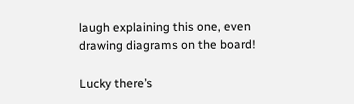laugh explaining this one, even drawing diagrams on the board!

Lucky there’s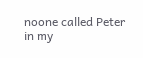noone called Peter in my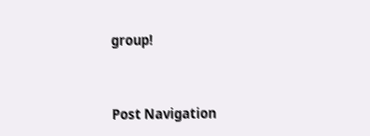group!



Post Navigation